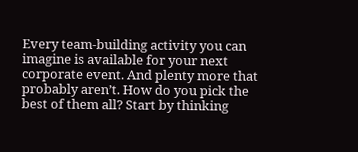Every team-building activity you can imagine is available for your next corporate event. And plenty more that probably aren’t. How do you pick the best of them all? Start by thinking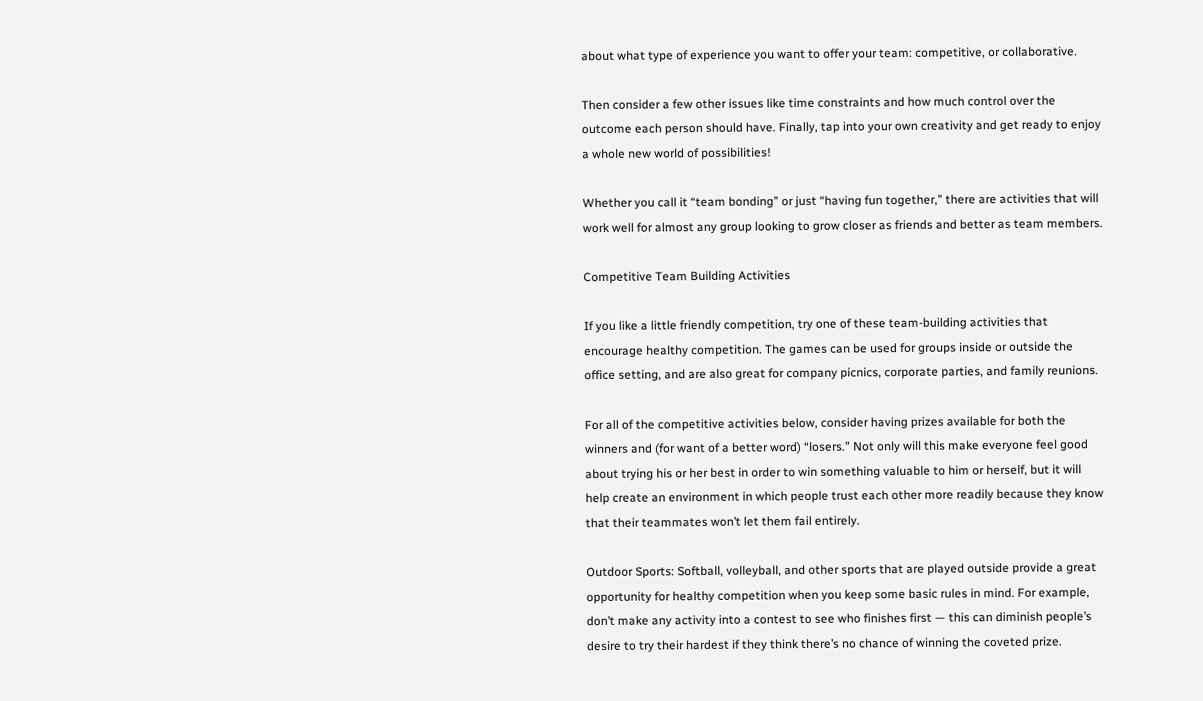about what type of experience you want to offer your team: competitive, or collaborative.

Then consider a few other issues like time constraints and how much control over the outcome each person should have. Finally, tap into your own creativity and get ready to enjoy a whole new world of possibilities!

Whether you call it “team bonding” or just “having fun together,” there are activities that will work well for almost any group looking to grow closer as friends and better as team members.

Competitive Team Building Activities

If you like a little friendly competition, try one of these team-building activities that encourage healthy competition. The games can be used for groups inside or outside the office setting, and are also great for company picnics, corporate parties, and family reunions.

For all of the competitive activities below, consider having prizes available for both the winners and (for want of a better word) “losers.” Not only will this make everyone feel good about trying his or her best in order to win something valuable to him or herself, but it will help create an environment in which people trust each other more readily because they know that their teammates won’t let them fail entirely.

Outdoor Sports: Softball, volleyball, and other sports that are played outside provide a great opportunity for healthy competition when you keep some basic rules in mind. For example, don’t make any activity into a contest to see who finishes first — this can diminish people’s desire to try their hardest if they think there’s no chance of winning the coveted prize.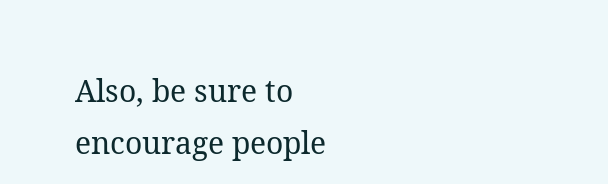Also, be sure to encourage people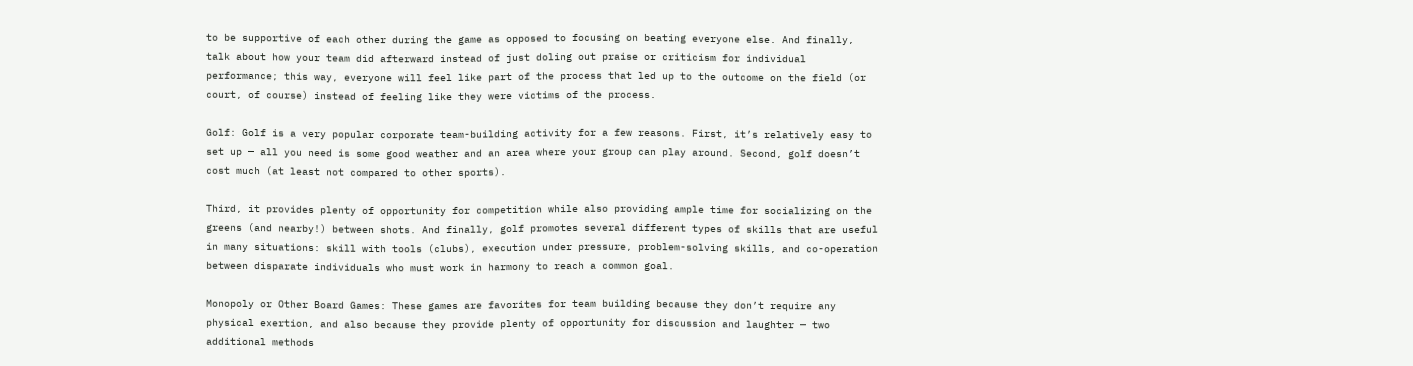to be supportive of each other during the game as opposed to focusing on beating everyone else. And finally, talk about how your team did afterward instead of just doling out praise or criticism for individual performance; this way, everyone will feel like part of the process that led up to the outcome on the field (or court, of course) instead of feeling like they were victims of the process.

Golf: Golf is a very popular corporate team-building activity for a few reasons. First, it’s relatively easy to set up — all you need is some good weather and an area where your group can play around. Second, golf doesn’t cost much (at least not compared to other sports).

Third, it provides plenty of opportunity for competition while also providing ample time for socializing on the greens (and nearby!) between shots. And finally, golf promotes several different types of skills that are useful in many situations: skill with tools (clubs), execution under pressure, problem-solving skills, and co-operation between disparate individuals who must work in harmony to reach a common goal.

Monopoly or Other Board Games: These games are favorites for team building because they don’t require any physical exertion, and also because they provide plenty of opportunity for discussion and laughter — two additional methods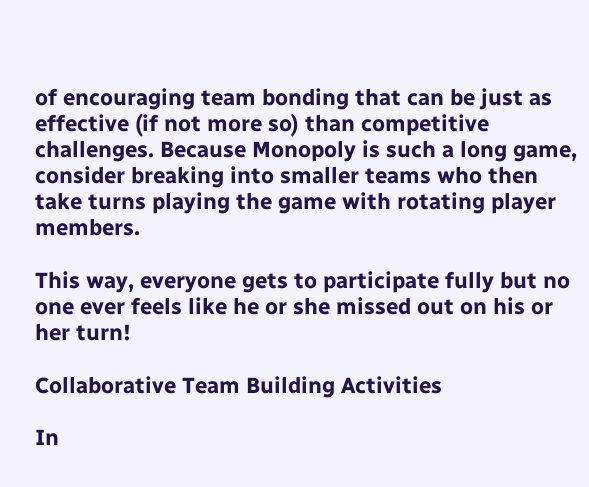of encouraging team bonding that can be just as effective (if not more so) than competitive challenges. Because Monopoly is such a long game, consider breaking into smaller teams who then take turns playing the game with rotating player members.

This way, everyone gets to participate fully but no one ever feels like he or she missed out on his or her turn!

Collaborative Team Building Activities

In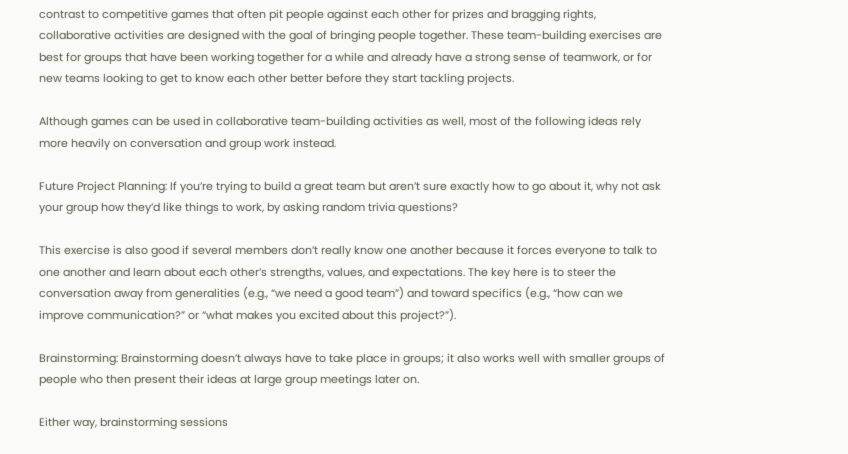contrast to competitive games that often pit people against each other for prizes and bragging rights, collaborative activities are designed with the goal of bringing people together. These team-building exercises are best for groups that have been working together for a while and already have a strong sense of teamwork, or for new teams looking to get to know each other better before they start tackling projects.

Although games can be used in collaborative team-building activities as well, most of the following ideas rely more heavily on conversation and group work instead.

Future Project Planning: If you’re trying to build a great team but aren’t sure exactly how to go about it, why not ask your group how they’d like things to work, by asking random trivia questions?

This exercise is also good if several members don’t really know one another because it forces everyone to talk to one another and learn about each other’s strengths, values, and expectations. The key here is to steer the conversation away from generalities (e.g., “we need a good team”) and toward specifics (e.g., “how can we improve communication?” or “what makes you excited about this project?”).

Brainstorming: Brainstorming doesn’t always have to take place in groups; it also works well with smaller groups of people who then present their ideas at large group meetings later on.

Either way, brainstorming sessions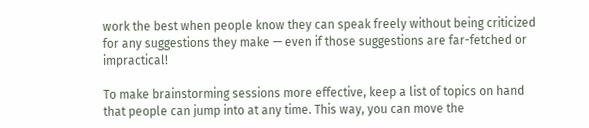work the best when people know they can speak freely without being criticized for any suggestions they make — even if those suggestions are far-fetched or impractical!

To make brainstorming sessions more effective, keep a list of topics on hand that people can jump into at any time. This way, you can move the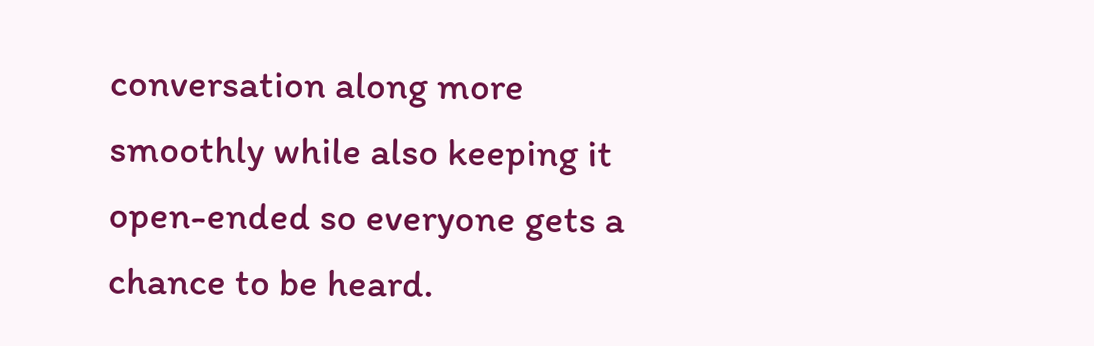conversation along more smoothly while also keeping it open-ended so everyone gets a chance to be heard.